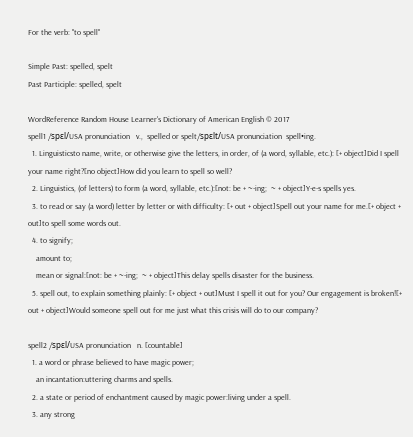For the verb: "to spell"

Simple Past: spelled, spelt
Past Participle: spelled, spelt

WordReference Random House Learner's Dictionary of American English © 2017
spell1 /spɛl/USA pronunciation   v.,  spelled or spelt/spɛlt/USA pronunciation  spell•ing.
  1. Linguisticsto name, write, or otherwise give the letters, in order, of (a word, syllable, etc.): [+ object]Did I spell your name right?[no object]How did you learn to spell so well?
  2. Linguistics, (of letters) to form (a word, syllable, etc.):[not: be + ~-ing;  ~ + object]Y-e-s spells yes.
  3. to read or say (a word) letter by letter or with difficulty: [+ out + object]Spell out your name for me.[+ object + out]to spell some words out.
  4. to signify;
    amount to;
    mean or signal:[not: be + ~-ing;  ~ + object]This delay spells disaster for the business.
  5. spell out, to explain something plainly: [+ object + out]Must I spell it out for you? Our engagement is broken![+ out + object]Would someone spell out for me just what this crisis will do to our company?

spell2 /spɛl/USA pronunciation   n. [countable]
  1. a word or phrase believed to have magic power;
    an incantation:uttering charms and spells.
  2. a state or period of enchantment caused by magic power:living under a spell.
  3. any strong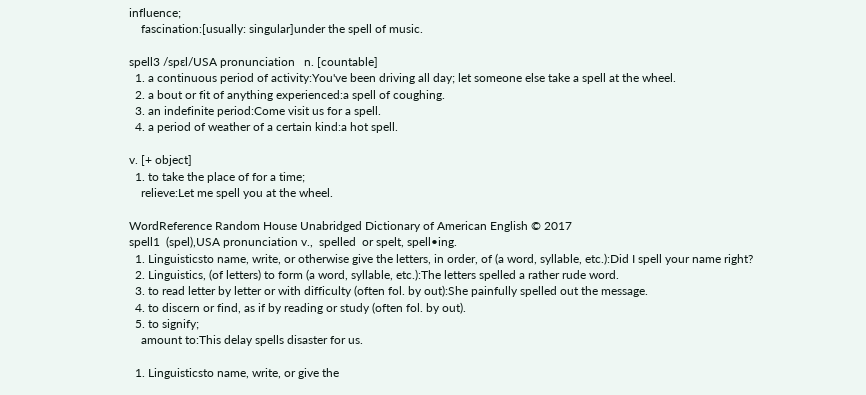influence;
    fascination:[usually: singular]under the spell of music.

spell3 /spɛl/USA pronunciation   n. [countable]
  1. a continuous period of activity:You've been driving all day; let someone else take a spell at the wheel.
  2. a bout or fit of anything experienced:a spell of coughing.
  3. an indefinite period:Come visit us for a spell.
  4. a period of weather of a certain kind:a hot spell.

v. [+ object]
  1. to take the place of for a time;
    relieve:Let me spell you at the wheel.

WordReference Random House Unabridged Dictionary of American English © 2017
spell1  (spel),USA pronunciation v.,  spelled  or spelt, spell•ing.
  1. Linguisticsto name, write, or otherwise give the letters, in order, of (a word, syllable, etc.):Did I spell your name right?
  2. Linguistics, (of letters) to form (a word, syllable, etc.):The letters spelled a rather rude word.
  3. to read letter by letter or with difficulty (often fol. by out):She painfully spelled out the message.
  4. to discern or find, as if by reading or study (often fol. by out).
  5. to signify;
    amount to:This delay spells disaster for us.

  1. Linguisticsto name, write, or give the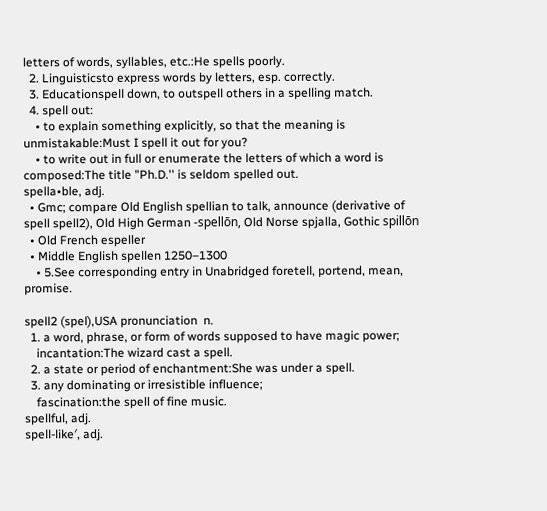letters of words, syllables, etc.:He spells poorly.
  2. Linguisticsto express words by letters, esp. correctly.
  3. Educationspell down, to outspell others in a spelling match.
  4. spell out:
    • to explain something explicitly, so that the meaning is unmistakable:Must I spell it out for you?
    • to write out in full or enumerate the letters of which a word is composed:The title "Ph.D.'' is seldom spelled out.
spella•ble, adj.
  • Gmc; compare Old English spellian to talk, announce (derivative of spell spell2), Old High German -spellōn, Old Norse spjalla, Gothic spillōn
  • Old French espeller
  • Middle English spellen 1250–1300
    • 5.See corresponding entry in Unabridged foretell, portend, mean, promise.

spell2 (spel),USA pronunciation  n.
  1. a word, phrase, or form of words supposed to have magic power;
    incantation:The wizard cast a spell.
  2. a state or period of enchantment:She was under a spell.
  3. any dominating or irresistible influence;
    fascination:the spell of fine music.
spellful, adj.
spell-like′, adj.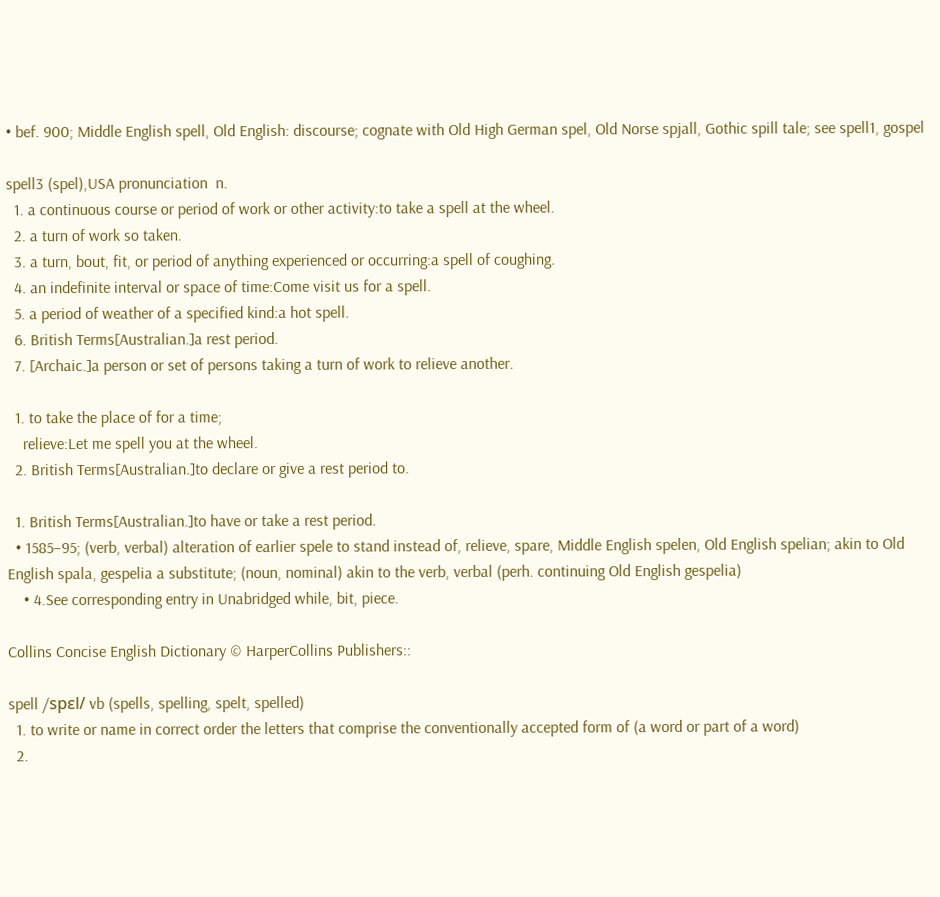• bef. 900; Middle English spell, Old English: discourse; cognate with Old High German spel, Old Norse spjall, Gothic spill tale; see spell1, gospel

spell3 (spel),USA pronunciation  n.
  1. a continuous course or period of work or other activity:to take a spell at the wheel.
  2. a turn of work so taken.
  3. a turn, bout, fit, or period of anything experienced or occurring:a spell of coughing.
  4. an indefinite interval or space of time:Come visit us for a spell.
  5. a period of weather of a specified kind:a hot spell.
  6. British Terms[Australian.]a rest period.
  7. [Archaic.]a person or set of persons taking a turn of work to relieve another.

  1. to take the place of for a time;
    relieve:Let me spell you at the wheel.
  2. British Terms[Australian.]to declare or give a rest period to.

  1. British Terms[Australian.]to have or take a rest period.
  • 1585–95; (verb, verbal) alteration of earlier spele to stand instead of, relieve, spare, Middle English spelen, Old English spelian; akin to Old English spala, gespelia a substitute; (noun, nominal) akin to the verb, verbal (perh. continuing Old English gespelia)
    • 4.See corresponding entry in Unabridged while, bit, piece.

Collins Concise English Dictionary © HarperCollins Publishers::

spell /spɛl/ vb (spells, spelling, spelt, spelled)
  1. to write or name in correct order the letters that comprise the conventionally accepted form of (a word or part of a word)
  2.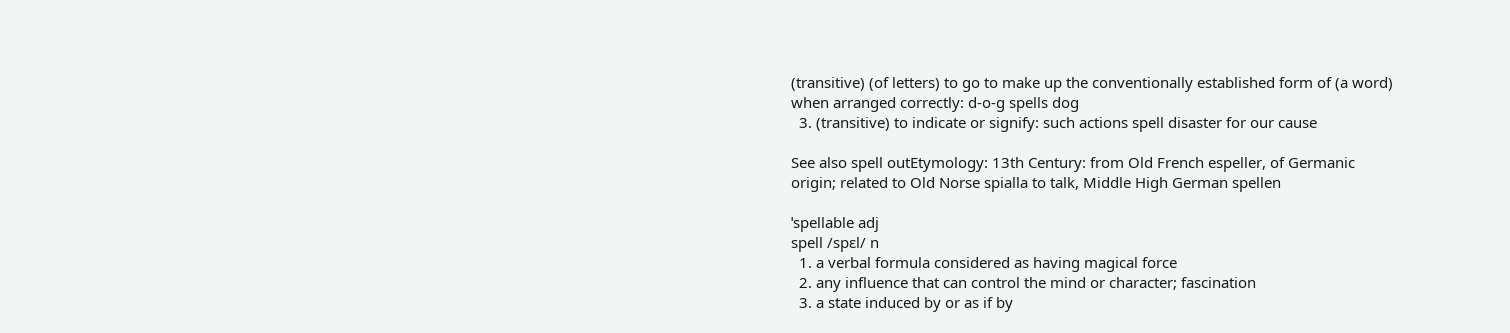(transitive) (of letters) to go to make up the conventionally established form of (a word) when arranged correctly: d-o-g spells dog
  3. (transitive) to indicate or signify: such actions spell disaster for our cause

See also spell outEtymology: 13th Century: from Old French espeller, of Germanic origin; related to Old Norse spialla to talk, Middle High German spellen

ˈspellable adj
spell /spɛl/ n
  1. a verbal formula considered as having magical force
  2. any influence that can control the mind or character; fascination
  3. a state induced by or as if by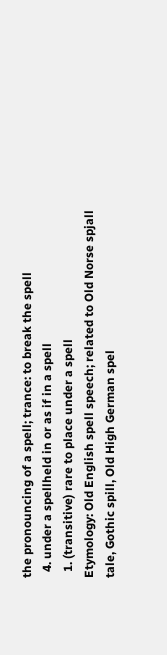the pronouncing of a spell; trance: to break the spell
  4. under a spellheld in or as if in a spell
  1. (transitive) rare to place under a spell
Etymology: Old English spell speech; related to Old Norse spjall tale, Gothic spill, Old High German spel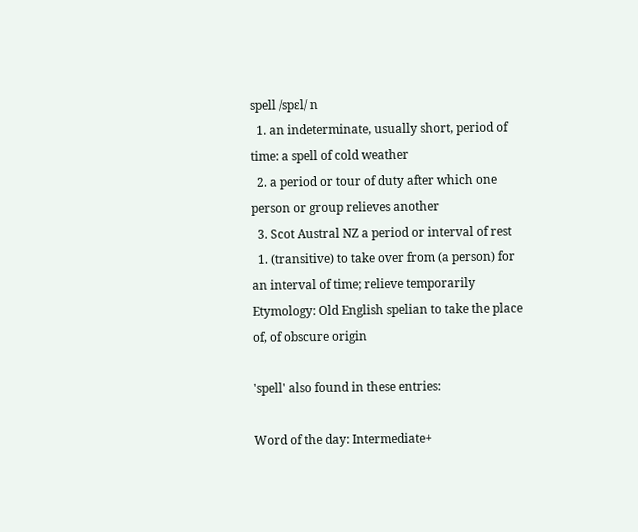spell /spɛl/ n
  1. an indeterminate, usually short, period of time: a spell of cold weather
  2. a period or tour of duty after which one person or group relieves another
  3. Scot Austral NZ a period or interval of rest
  1. (transitive) to take over from (a person) for an interval of time; relieve temporarily
Etymology: Old English spelian to take the place of, of obscure origin

'spell' also found in these entries:

Word of the day: Intermediate+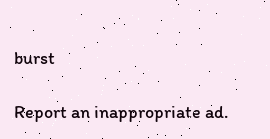burst

Report an inappropriate ad.